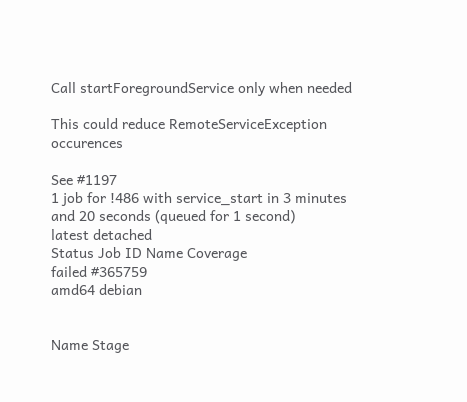Call startForegroundService only when needed

This could reduce RemoteServiceException occurences

See #1197
1 job for !486 with service_start in 3 minutes and 20 seconds (queued for 1 second)
latest detached
Status Job ID Name Coverage
failed #365759
amd64 debian


Name Stage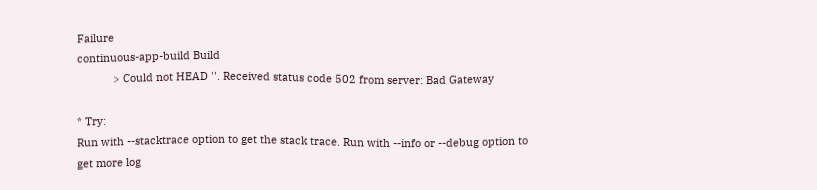Failure
continuous-app-build Build
            > Could not HEAD ''. Received status code 502 from server: Bad Gateway

* Try:
Run with --stacktrace option to get the stack trace. Run with --info or --debug option to get more log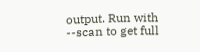output. Run with --scan to get full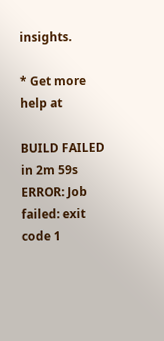insights.

* Get more help at

BUILD FAILED in 2m 59s
ERROR: Job failed: exit code 1